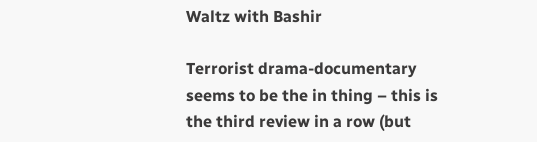Waltz with Bashir

Terrorist drama-documentary seems to be the in thing – this is the third review in a row (but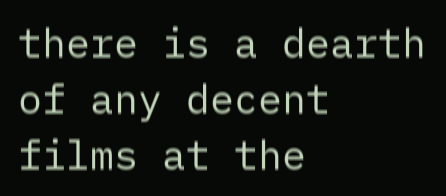there is a dearth of any decent films at the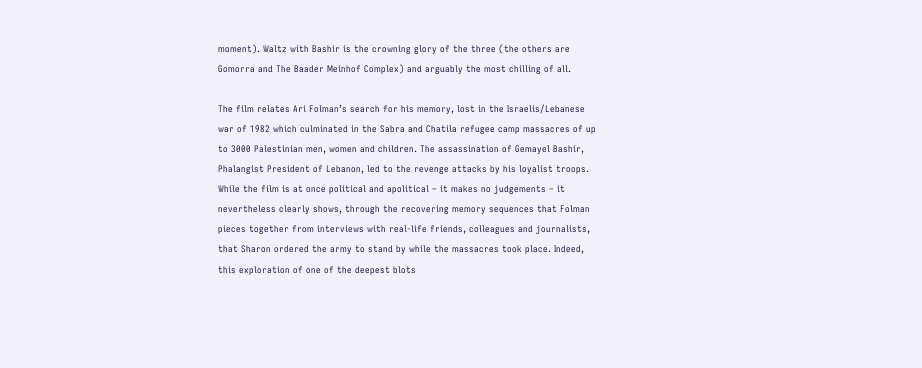moment). Waltz with Bashir is the crowning glory of the three (the others are Gomorra and The Baader Meinhof Complex) and arguably the most chilling of all.

The film relates Ari Folman’s search for his memory, lost in the Israelis/Lebanese war of 1982 which culminated in the Sabra and Chatila refugee camp massacres of up to 3000 Palestinian men, women and children. The assassination of Gemayel Bashir, Phalangist President of Lebanon, led to the revenge attacks by his loyalist troops. While the film is at once political and apolitical – it makes no judgements – it nevertheless clearly shows, through the recovering memory sequences that Folman pieces together from interviews with real-life friends, colleagues and journalists, that Sharon ordered the army to stand by while the massacres took place. Indeed, this exploration of one of the deepest blots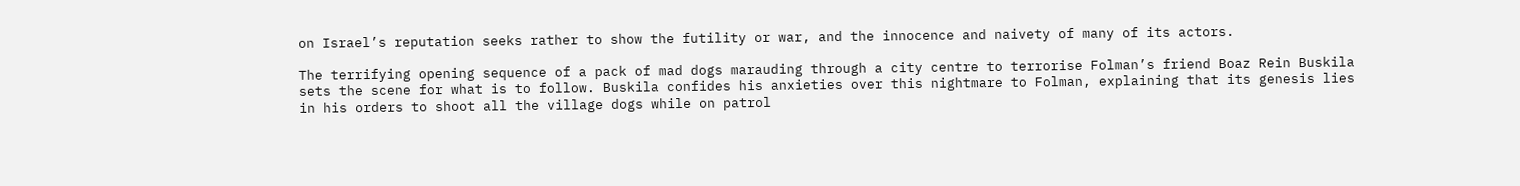on Israel’s reputation seeks rather to show the futility or war, and the innocence and naivety of many of its actors.

The terrifying opening sequence of a pack of mad dogs marauding through a city centre to terrorise Folman’s friend Boaz Rein Buskila sets the scene for what is to follow. Buskila confides his anxieties over this nightmare to Folman, explaining that its genesis lies in his orders to shoot all the village dogs while on patrol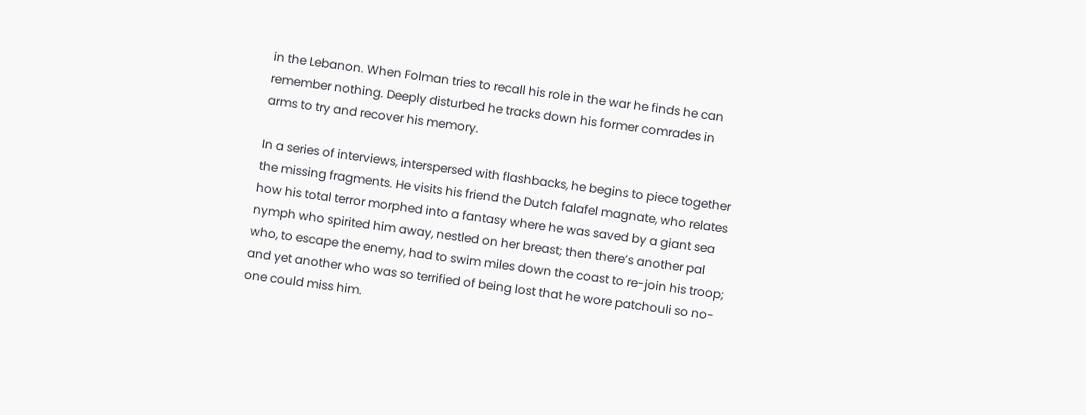in the Lebanon. When Folman tries to recall his role in the war he finds he can remember nothing. Deeply disturbed he tracks down his former comrades in arms to try and recover his memory.

In a series of interviews, interspersed with flashbacks, he begins to piece together the missing fragments. He visits his friend the Dutch falafel magnate, who relates how his total terror morphed into a fantasy where he was saved by a giant sea nymph who spirited him away, nestled on her breast; then there’s another pal who, to escape the enemy, had to swim miles down the coast to re-join his troop; and yet another who was so terrified of being lost that he wore patchouli so no-one could miss him.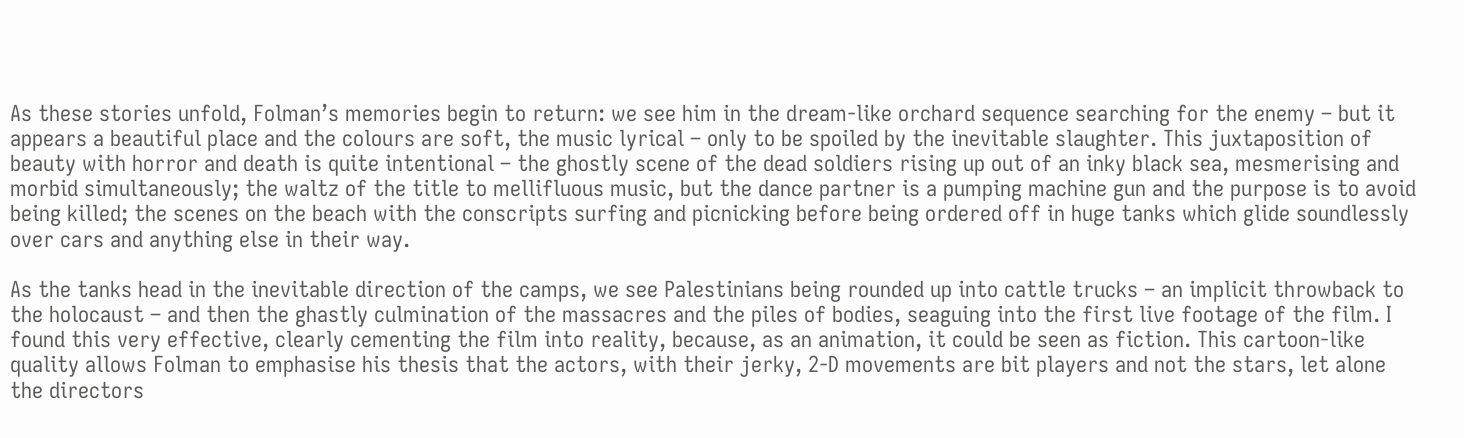As these stories unfold, Folman’s memories begin to return: we see him in the dream-like orchard sequence searching for the enemy – but it appears a beautiful place and the colours are soft, the music lyrical – only to be spoiled by the inevitable slaughter. This juxtaposition of beauty with horror and death is quite intentional – the ghostly scene of the dead soldiers rising up out of an inky black sea, mesmerising and morbid simultaneously; the waltz of the title to mellifluous music, but the dance partner is a pumping machine gun and the purpose is to avoid being killed; the scenes on the beach with the conscripts surfing and picnicking before being ordered off in huge tanks which glide soundlessly over cars and anything else in their way.

As the tanks head in the inevitable direction of the camps, we see Palestinians being rounded up into cattle trucks – an implicit throwback to the holocaust – and then the ghastly culmination of the massacres and the piles of bodies, seaguing into the first live footage of the film. I found this very effective, clearly cementing the film into reality, because, as an animation, it could be seen as fiction. This cartoon-like quality allows Folman to emphasise his thesis that the actors, with their jerky, 2-D movements are bit players and not the stars, let alone the directors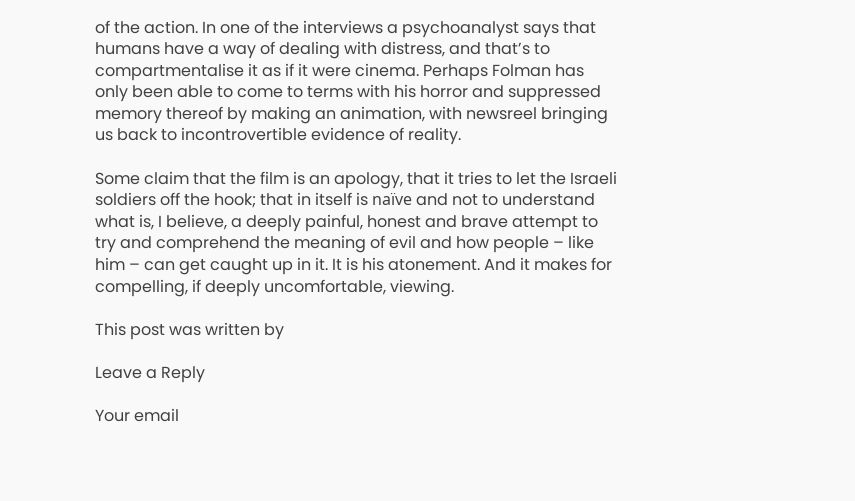of the action. In one of the interviews a psychoanalyst says that humans have a way of dealing with distress, and that’s to compartmentalise it as if it were cinema. Perhaps Folman has only been able to come to terms with his horror and suppressed memory thereof by making an animation, with newsreel bringing us back to incontrovertible evidence of reality.

Some claim that the film is an apology, that it tries to let the Israeli soldiers off the hook; that in itself is naïve and not to understand  what is, I believe, a deeply painful, honest and brave attempt to try and comprehend the meaning of evil and how people – like him – can get caught up in it. It is his atonement. And it makes for compelling, if deeply uncomfortable, viewing.

This post was written by

Leave a Reply

Your email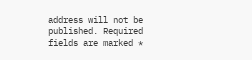address will not be published. Required fields are marked *